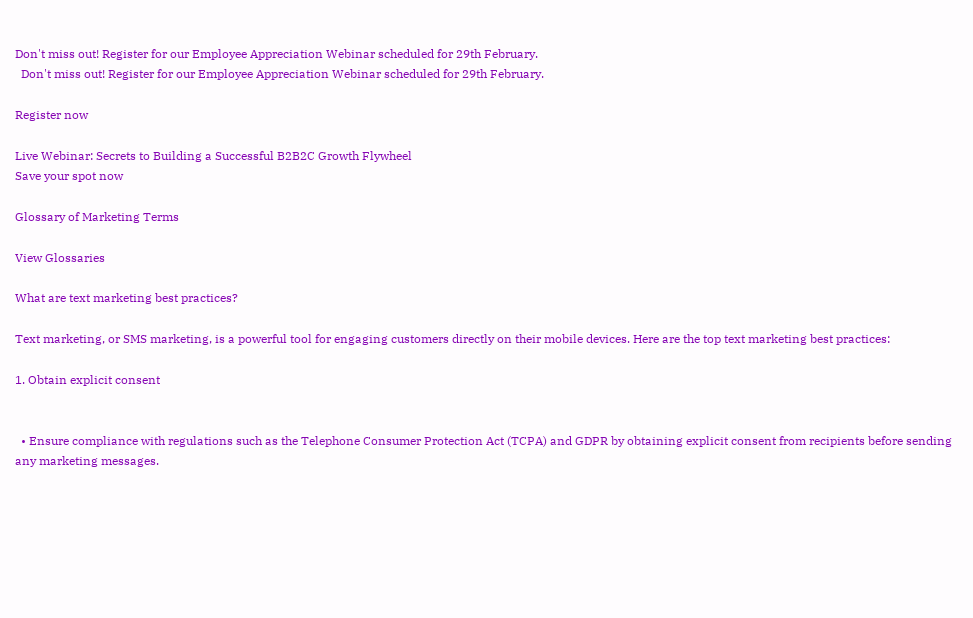Don't miss out! Register for our Employee Appreciation Webinar scheduled for 29th February.
  Don't miss out! Register for our Employee Appreciation Webinar scheduled for 29th February.

Register now

Live Webinar: Secrets to Building a Successful B2B2C Growth Flywheel
Save your spot now

Glossary of Marketing Terms

View Glossaries

What are text marketing best practices?

Text marketing, or SMS marketing, is a powerful tool for engaging customers directly on their mobile devices. Here are the top text marketing best practices:

1. Obtain explicit consent


  • Ensure compliance with regulations such as the Telephone Consumer Protection Act (TCPA) and GDPR by obtaining explicit consent from recipients before sending any marketing messages.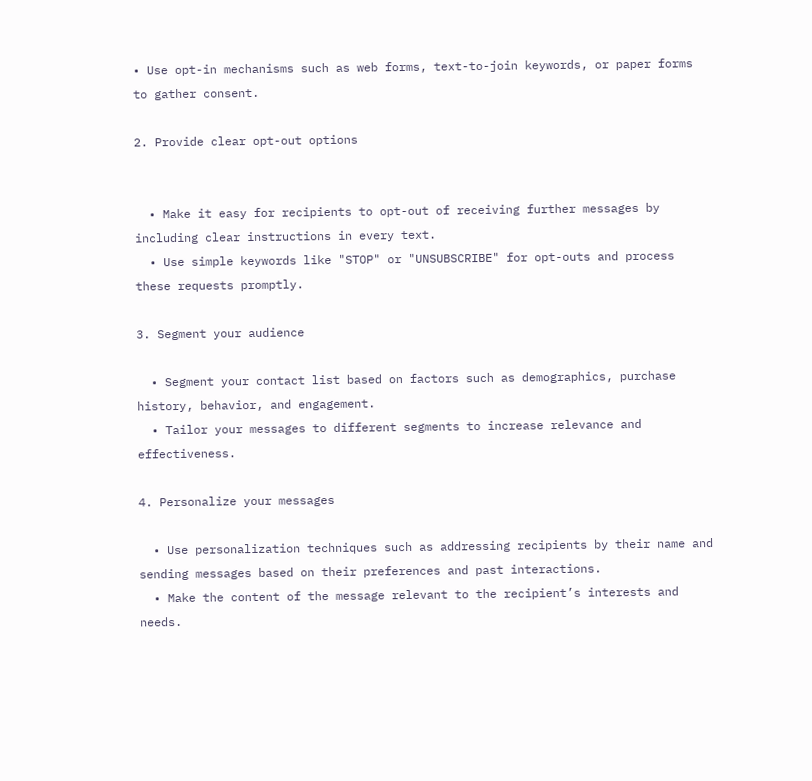• Use opt-in mechanisms such as web forms, text-to-join keywords, or paper forms to gather consent.

2. Provide clear opt-out options


  • Make it easy for recipients to opt-out of receiving further messages by including clear instructions in every text.
  • Use simple keywords like "STOP" or "UNSUBSCRIBE" for opt-outs and process these requests promptly.

3. Segment your audience

  • Segment your contact list based on factors such as demographics, purchase history, behavior, and engagement.
  • Tailor your messages to different segments to increase relevance and effectiveness.

4. Personalize your messages

  • Use personalization techniques such as addressing recipients by their name and sending messages based on their preferences and past interactions.
  • Make the content of the message relevant to the recipient’s interests and needs.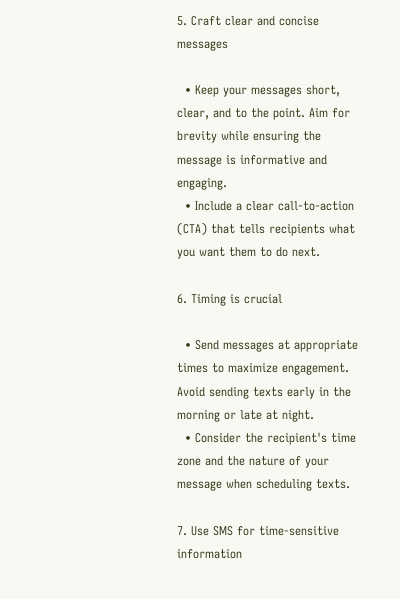5. Craft clear and concise messages

  • Keep your messages short, clear, and to the point. Aim for brevity while ensuring the message is informative and engaging.
  • Include a clear call-to-action (CTA) that tells recipients what you want them to do next.

6. Timing is crucial

  • Send messages at appropriate times to maximize engagement. Avoid sending texts early in the morning or late at night.
  • Consider the recipient's time zone and the nature of your message when scheduling texts.

7. Use SMS for time-sensitive information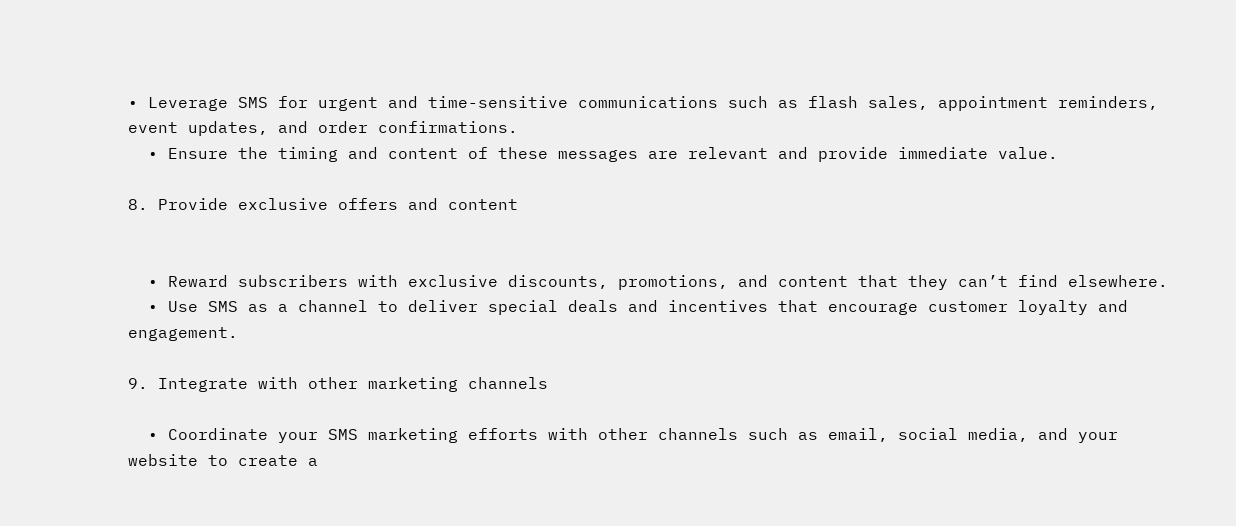• Leverage SMS for urgent and time-sensitive communications such as flash sales, appointment reminders, event updates, and order confirmations.
  • Ensure the timing and content of these messages are relevant and provide immediate value.

8. Provide exclusive offers and content


  • Reward subscribers with exclusive discounts, promotions, and content that they can’t find elsewhere.
  • Use SMS as a channel to deliver special deals and incentives that encourage customer loyalty and engagement.

9. Integrate with other marketing channels

  • Coordinate your SMS marketing efforts with other channels such as email, social media, and your website to create a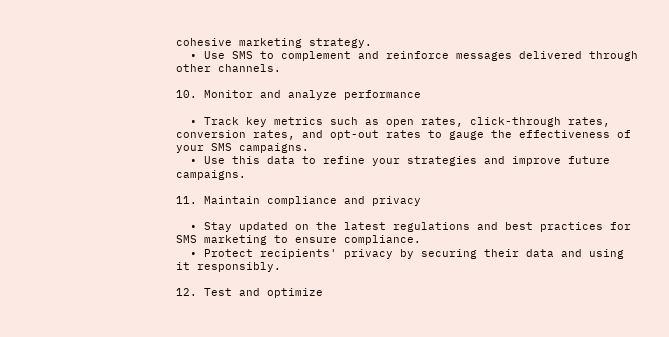cohesive marketing strategy.
  • Use SMS to complement and reinforce messages delivered through other channels.

10. Monitor and analyze performance

  • Track key metrics such as open rates, click-through rates, conversion rates, and opt-out rates to gauge the effectiveness of your SMS campaigns.
  • Use this data to refine your strategies and improve future campaigns.

11. Maintain compliance and privacy

  • Stay updated on the latest regulations and best practices for SMS marketing to ensure compliance.
  • Protect recipients' privacy by securing their data and using it responsibly.

12. Test and optimize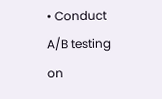• Conduct A/B testing on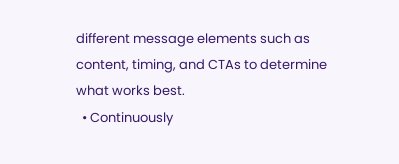different message elements such as content, timing, and CTAs to determine what works best.
  • Continuously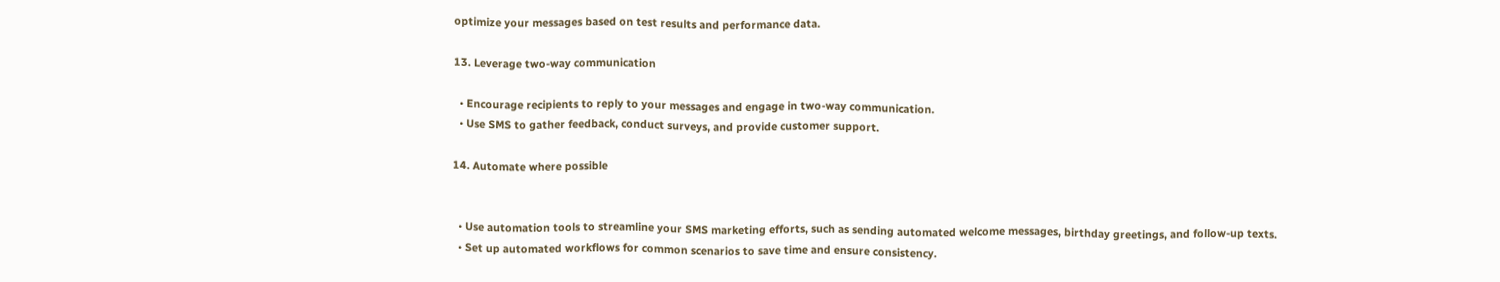optimize your messages based on test results and performance data.

13. Leverage two-way communication

  • Encourage recipients to reply to your messages and engage in two-way communication.
  • Use SMS to gather feedback, conduct surveys, and provide customer support.

14. Automate where possible


  • Use automation tools to streamline your SMS marketing efforts, such as sending automated welcome messages, birthday greetings, and follow-up texts.
  • Set up automated workflows for common scenarios to save time and ensure consistency.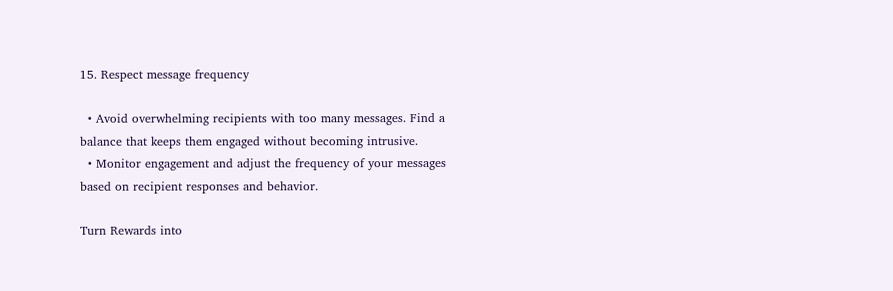15. Respect message frequency

  • Avoid overwhelming recipients with too many messages. Find a balance that keeps them engaged without becoming intrusive.
  • Monitor engagement and adjust the frequency of your messages based on recipient responses and behavior.

Turn Rewards into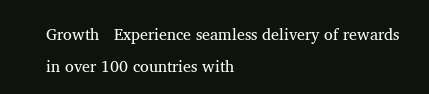Growth   Experience seamless delivery of rewards in over 100 countries with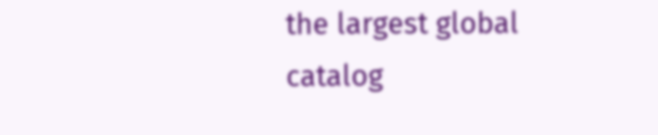the largest global catalog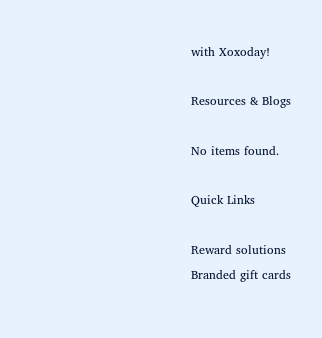with Xoxoday!

Resources & Blogs

No items found.

Quick Links

Reward solutions
Branded gift cards